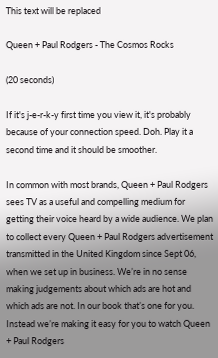This text will be replaced

Queen + Paul Rodgers - The Cosmos Rocks

(20 seconds)

If it's j-e-r-k-y first time you view it, it's probably because of your connection speed. Doh. Play it a second time and it should be smoother.

In common with most brands, Queen + Paul Rodgers sees TV as a useful and compelling medium for getting their voice heard by a wide audience. We plan to collect every Queen + Paul Rodgers advertisement transmitted in the United Kingdom since Sept 06, when we set up in business. We’re in no sense making judgements about which ads are hot and which ads are not. In our book that’s one for you. Instead we’re making it easy for you to watch Queen + Paul Rodgers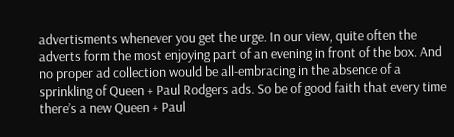advertisments whenever you get the urge. In our view, quite often the adverts form the most enjoying part of an evening in front of the box. And no proper ad collection would be all-embracing in the absence of a sprinkling of Queen + Paul Rodgers ads. So be of good faith that every time there’s a new Queen + Paul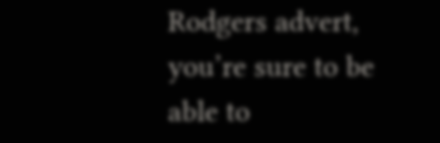Rodgers advert, you’re sure to be able to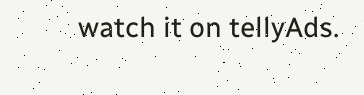watch it on tellyAds.